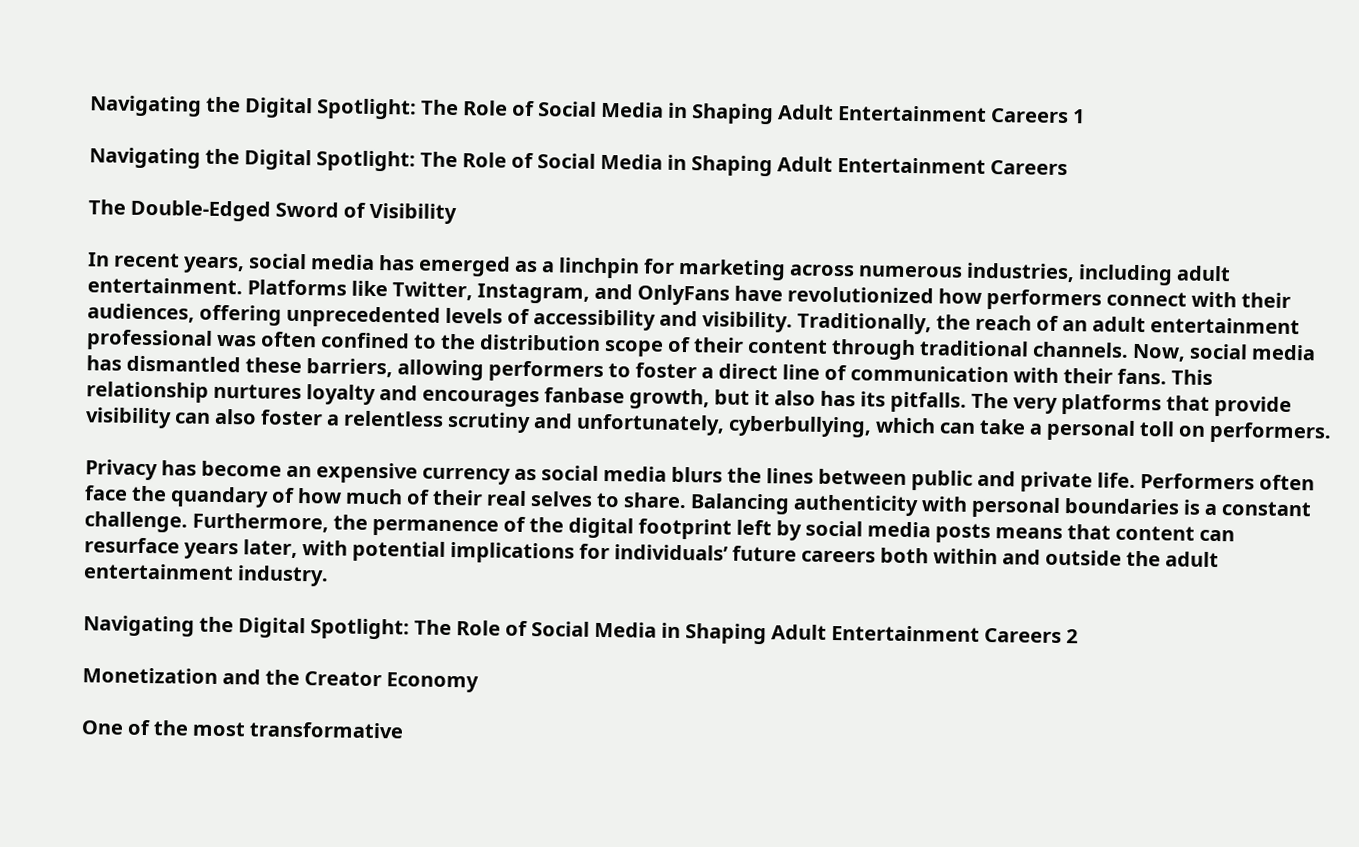Navigating the Digital Spotlight: The Role of Social Media in Shaping Adult Entertainment Careers 1

Navigating the Digital Spotlight: The Role of Social Media in Shaping Adult Entertainment Careers

The Double-Edged Sword of Visibility

In recent years, social media has emerged as a linchpin for marketing across numerous industries, including adult entertainment. Platforms like Twitter, Instagram, and OnlyFans have revolutionized how performers connect with their audiences, offering unprecedented levels of accessibility and visibility. Traditionally, the reach of an adult entertainment professional was often confined to the distribution scope of their content through traditional channels. Now, social media has dismantled these barriers, allowing performers to foster a direct line of communication with their fans. This relationship nurtures loyalty and encourages fanbase growth, but it also has its pitfalls. The very platforms that provide visibility can also foster a relentless scrutiny and unfortunately, cyberbullying, which can take a personal toll on performers.

Privacy has become an expensive currency as social media blurs the lines between public and private life. Performers often face the quandary of how much of their real selves to share. Balancing authenticity with personal boundaries is a constant challenge. Furthermore, the permanence of the digital footprint left by social media posts means that content can resurface years later, with potential implications for individuals’ future careers both within and outside the adult entertainment industry.

Navigating the Digital Spotlight: The Role of Social Media in Shaping Adult Entertainment Careers 2

Monetization and the Creator Economy

One of the most transformative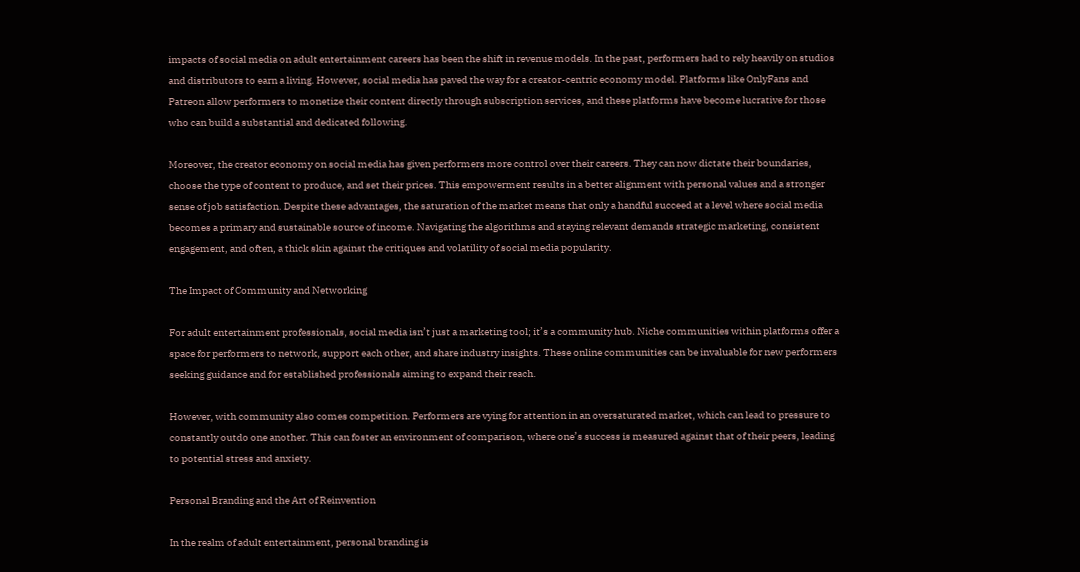impacts of social media on adult entertainment careers has been the shift in revenue models. In the past, performers had to rely heavily on studios and distributors to earn a living. However, social media has paved the way for a creator-centric economy model. Platforms like OnlyFans and Patreon allow performers to monetize their content directly through subscription services, and these platforms have become lucrative for those who can build a substantial and dedicated following.

Moreover, the creator economy on social media has given performers more control over their careers. They can now dictate their boundaries, choose the type of content to produce, and set their prices. This empowerment results in a better alignment with personal values and a stronger sense of job satisfaction. Despite these advantages, the saturation of the market means that only a handful succeed at a level where social media becomes a primary and sustainable source of income. Navigating the algorithms and staying relevant demands strategic marketing, consistent engagement, and often, a thick skin against the critiques and volatility of social media popularity.

The Impact of Community and Networking

For adult entertainment professionals, social media isn’t just a marketing tool; it’s a community hub. Niche communities within platforms offer a space for performers to network, support each other, and share industry insights. These online communities can be invaluable for new performers seeking guidance and for established professionals aiming to expand their reach.

However, with community also comes competition. Performers are vying for attention in an oversaturated market, which can lead to pressure to constantly outdo one another. This can foster an environment of comparison, where one’s success is measured against that of their peers, leading to potential stress and anxiety.

Personal Branding and the Art of Reinvention

In the realm of adult entertainment, personal branding is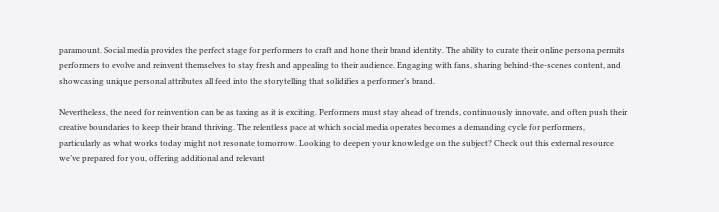paramount. Social media provides the perfect stage for performers to craft and hone their brand identity. The ability to curate their online persona permits performers to evolve and reinvent themselves to stay fresh and appealing to their audience. Engaging with fans, sharing behind-the-scenes content, and showcasing unique personal attributes all feed into the storytelling that solidifies a performer’s brand.

Nevertheless, the need for reinvention can be as taxing as it is exciting. Performers must stay ahead of trends, continuously innovate, and often push their creative boundaries to keep their brand thriving. The relentless pace at which social media operates becomes a demanding cycle for performers, particularly as what works today might not resonate tomorrow. Looking to deepen your knowledge on the subject? Check out this external resource we’ve prepared for you, offering additional and relevant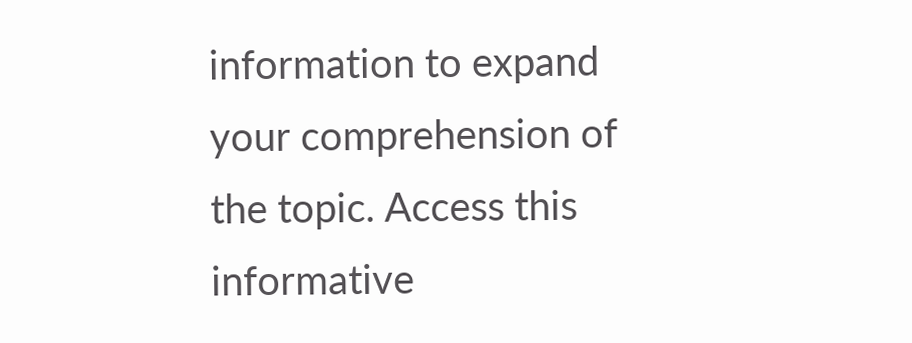information to expand your comprehension of the topic. Access this informative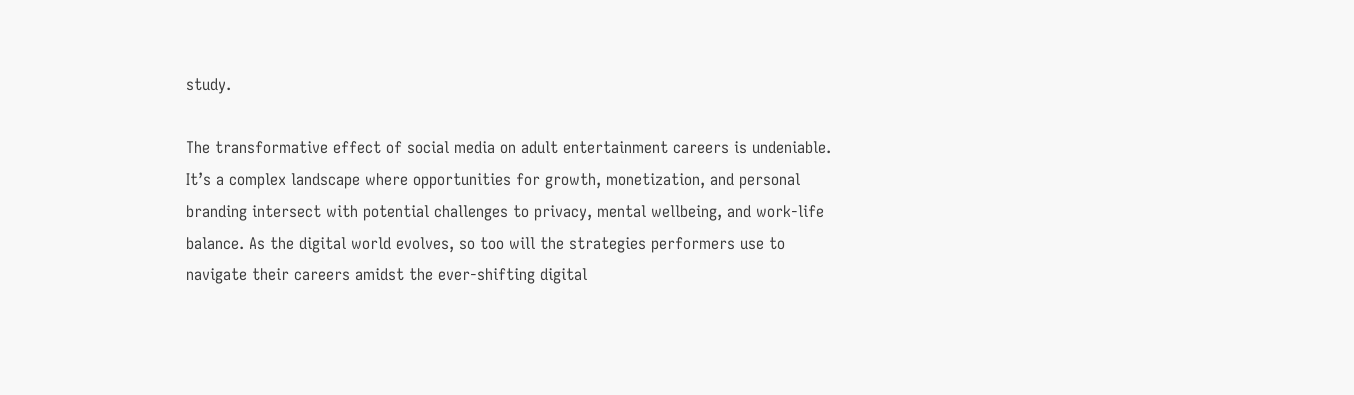study.

The transformative effect of social media on adult entertainment careers is undeniable. It’s a complex landscape where opportunities for growth, monetization, and personal branding intersect with potential challenges to privacy, mental wellbeing, and work-life balance. As the digital world evolves, so too will the strategies performers use to navigate their careers amidst the ever-shifting digital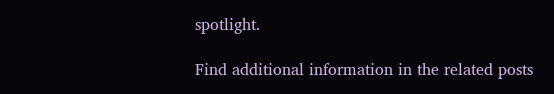spotlight.

Find additional information in the related posts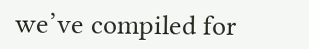we’ve compiled for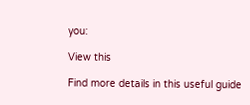you:

View this

Find more details in this useful guide